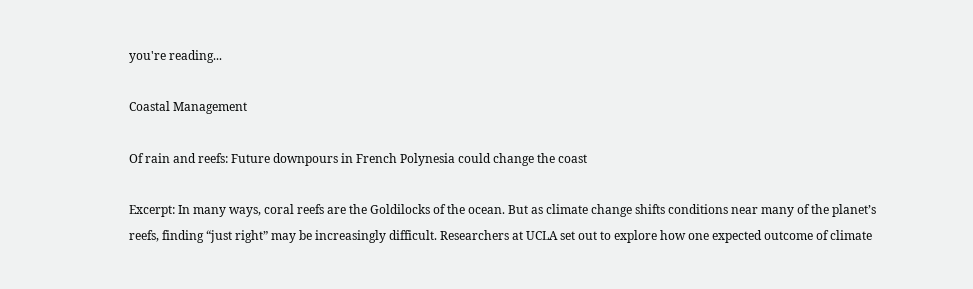you're reading...

Coastal Management

Of rain and reefs: Future downpours in French Polynesia could change the coast

Excerpt: In many ways, coral reefs are the Goldilocks of the ocean. But as climate change shifts conditions near many of the planet’s reefs, finding “just right” may be increasingly difficult. Researchers at UCLA set out to explore how one expected outcome of climate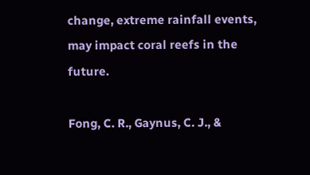change, extreme rainfall events, may impact coral reefs in the future.

Fong, C. R., Gaynus, C. J., &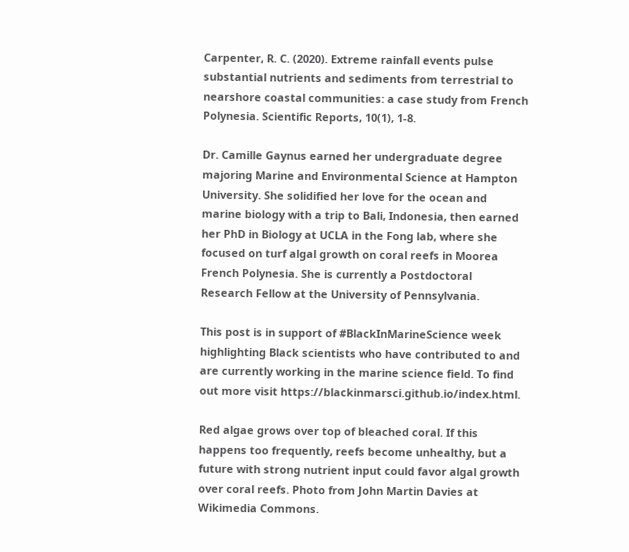Carpenter, R. C. (2020). Extreme rainfall events pulse substantial nutrients and sediments from terrestrial to nearshore coastal communities: a case study from French Polynesia. Scientific Reports, 10(1), 1-8.

Dr. Camille Gaynus earned her undergraduate degree majoring Marine and Environmental Science at Hampton University. She solidified her love for the ocean and marine biology with a trip to Bali, Indonesia, then earned her PhD in Biology at UCLA in the Fong lab, where she focused on turf algal growth on coral reefs in Moorea French Polynesia. She is currently a Postdoctoral Research Fellow at the University of Pennsylvania.

This post is in support of #BlackInMarineScience week highlighting Black scientists who have contributed to and are currently working in the marine science field. To find out more visit https://blackinmarsci.github.io/index.html.

Red algae grows over top of bleached coral. If this happens too frequently, reefs become unhealthy, but a future with strong nutrient input could favor algal growth over coral reefs. Photo from John Martin Davies at Wikimedia Commons.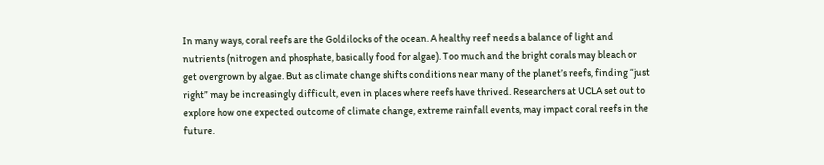In many ways, coral reefs are the Goldilocks of the ocean. A healthy reef needs a balance of light and nutrients (nitrogen and phosphate, basically food for algae). Too much and the bright corals may bleach or get overgrown by algae. But as climate change shifts conditions near many of the planet’s reefs, finding “just right” may be increasingly difficult, even in places where reefs have thrived. Researchers at UCLA set out to explore how one expected outcome of climate change, extreme rainfall events, may impact coral reefs in the future.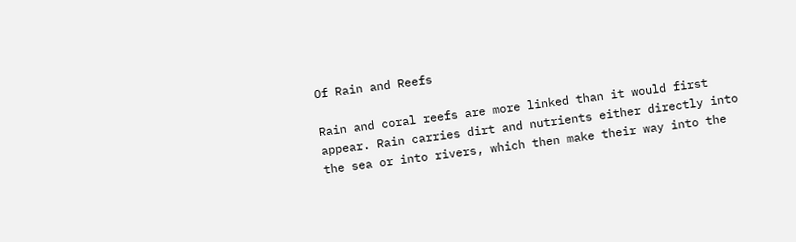Of Rain and Reefs

Rain and coral reefs are more linked than it would first appear. Rain carries dirt and nutrients either directly into the sea or into rivers, which then make their way into the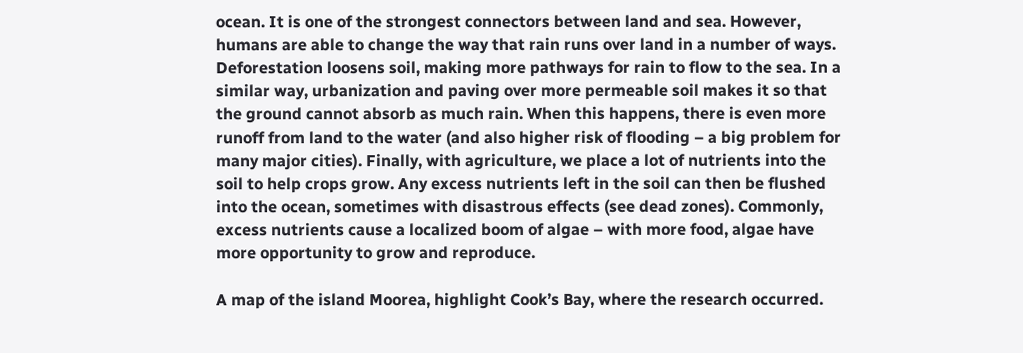ocean. It is one of the strongest connectors between land and sea. However, humans are able to change the way that rain runs over land in a number of ways. Deforestation loosens soil, making more pathways for rain to flow to the sea. In a similar way, urbanization and paving over more permeable soil makes it so that the ground cannot absorb as much rain. When this happens, there is even more runoff from land to the water (and also higher risk of flooding – a big problem for many major cities). Finally, with agriculture, we place a lot of nutrients into the soil to help crops grow. Any excess nutrients left in the soil can then be flushed into the ocean, sometimes with disastrous effects (see dead zones). Commonly, excess nutrients cause a localized boom of algae – with more food, algae have more opportunity to grow and reproduce.

A map of the island Moorea, highlight Cook’s Bay, where the research occurred.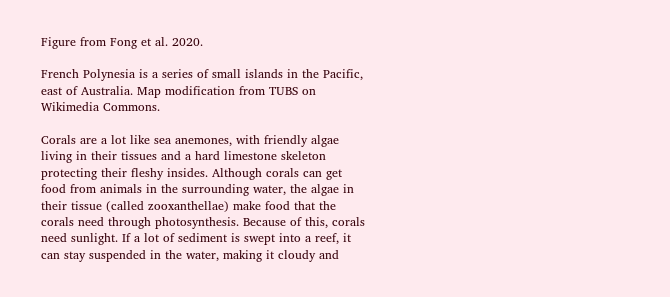Figure from Fong et al. 2020.

French Polynesia is a series of small islands in the Pacific, east of Australia. Map modification from TUBS on Wikimedia Commons.

Corals are a lot like sea anemones, with friendly algae living in their tissues and a hard limestone skeleton protecting their fleshy insides. Although corals can get food from animals in the surrounding water, the algae in their tissue (called zooxanthellae) make food that the corals need through photosynthesis. Because of this, corals need sunlight. If a lot of sediment is swept into a reef, it can stay suspended in the water, making it cloudy and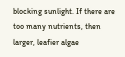blocking sunlight. If there are too many nutrients, then larger, leafier algae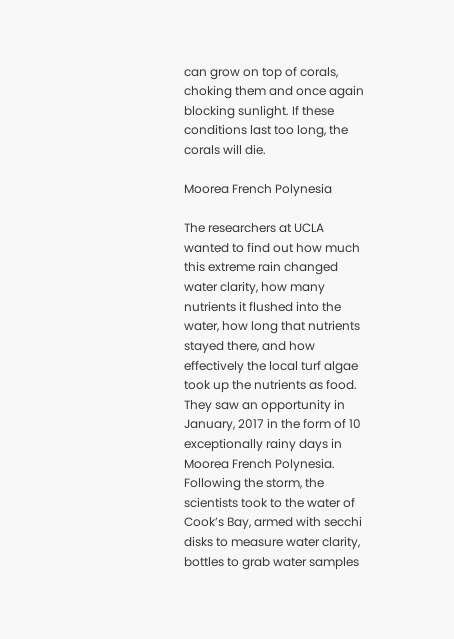can grow on top of corals, choking them and once again blocking sunlight. If these conditions last too long, the corals will die.

Moorea French Polynesia

The researchers at UCLA wanted to find out how much this extreme rain changed water clarity, how many nutrients it flushed into the water, how long that nutrients stayed there, and how effectively the local turf algae took up the nutrients as food. They saw an opportunity in January, 2017 in the form of 10 exceptionally rainy days in Moorea French Polynesia. Following the storm, the scientists took to the water of Cook’s Bay, armed with secchi disks to measure water clarity, bottles to grab water samples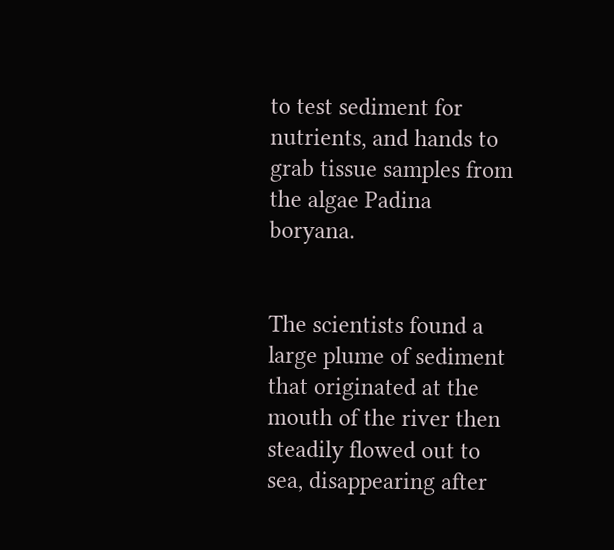to test sediment for nutrients, and hands to grab tissue samples from the algae Padina boryana.


The scientists found a large plume of sediment that originated at the mouth of the river then steadily flowed out to sea, disappearing after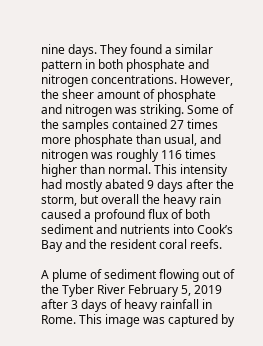nine days. They found a similar pattern in both phosphate and nitrogen concentrations. However, the sheer amount of phosphate and nitrogen was striking. Some of the samples contained 27 times more phosphate than usual, and nitrogen was roughly 116 times higher than normal. This intensity had mostly abated 9 days after the storm, but overall the heavy rain caused a profound flux of both sediment and nutrients into Cook’s Bay and the resident coral reefs.

A plume of sediment flowing out of the Tyber River February 5, 2019 after 3 days of heavy rainfall in Rome. This image was captured by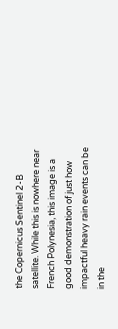the Copernicus Sentinel 2-B satellite. While this is nowhere near French Polynesia, this image is a good demonstration of just how impactful heavy rain events can be in the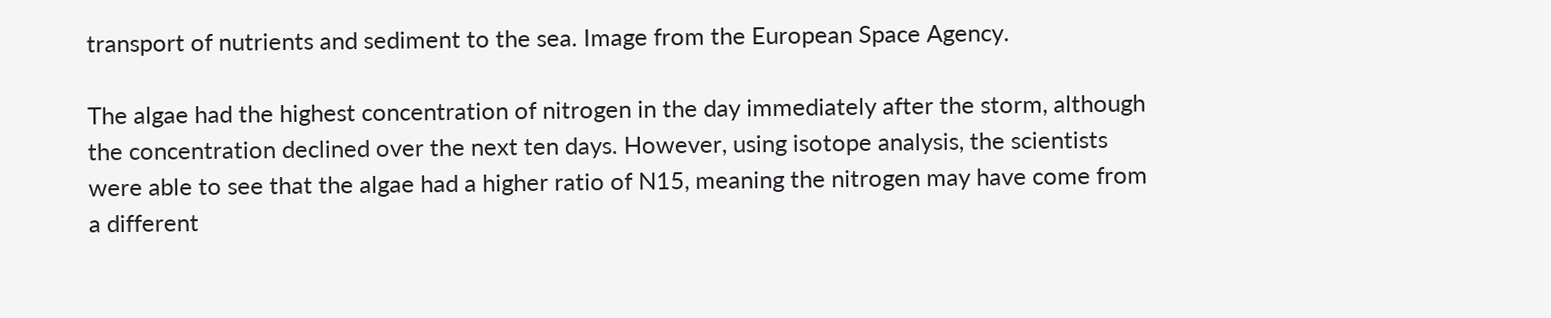transport of nutrients and sediment to the sea. Image from the European Space Agency.

The algae had the highest concentration of nitrogen in the day immediately after the storm, although the concentration declined over the next ten days. However, using isotope analysis, the scientists were able to see that the algae had a higher ratio of N15, meaning the nitrogen may have come from a different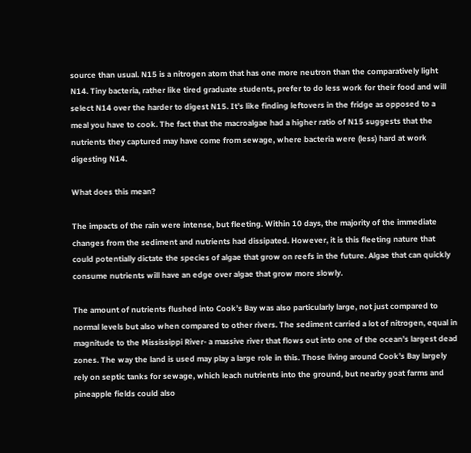source than usual. N15 is a nitrogen atom that has one more neutron than the comparatively light N14. Tiny bacteria, rather like tired graduate students, prefer to do less work for their food and will select N14 over the harder to digest N15. It’s like finding leftovers in the fridge as opposed to a meal you have to cook. The fact that the macroalgae had a higher ratio of N15 suggests that the nutrients they captured may have come from sewage, where bacteria were (less) hard at work digesting N14.

What does this mean?

The impacts of the rain were intense, but fleeting. Within 10 days, the majority of the immediate changes from the sediment and nutrients had dissipated. However, it is this fleeting nature that could potentially dictate the species of algae that grow on reefs in the future. Algae that can quickly consume nutrients will have an edge over algae that grow more slowly.

The amount of nutrients flushed into Cook’s Bay was also particularly large, not just compared to normal levels but also when compared to other rivers. The sediment carried a lot of nitrogen, equal in magnitude to the Mississippi River- a massive river that flows out into one of the ocean’s largest dead zones. The way the land is used may play a large role in this. Those living around Cook’s Bay largely rely on septic tanks for sewage, which leach nutrients into the ground, but nearby goat farms and pineapple fields could also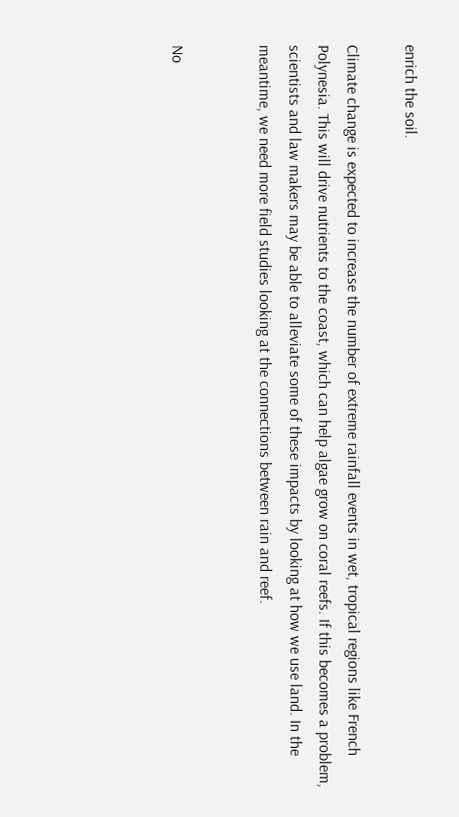enrich the soil.

Climate change is expected to increase the number of extreme rainfall events in wet, tropical regions like French Polynesia. This will drive nutrients to the coast, which can help algae grow on coral reefs. If this becomes a problem, scientists and law makers may be able to alleviate some of these impacts by looking at how we use land. In the meantime, we need more field studies looking at the connections between rain and reef.


No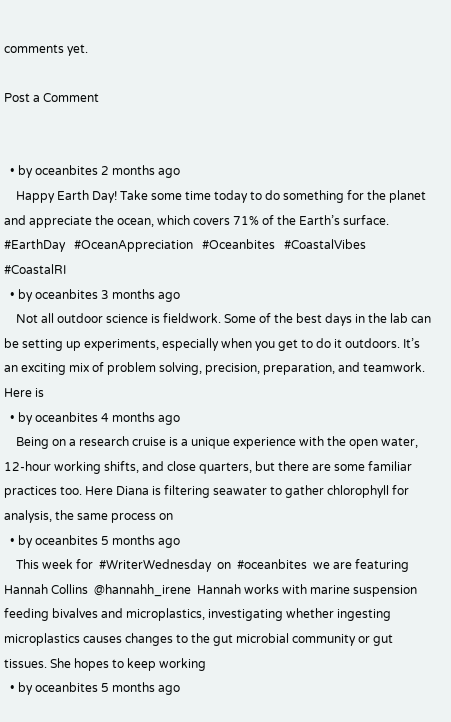comments yet.

Post a Comment


  • by oceanbites 2 months ago
    Happy Earth Day! Take some time today to do something for the planet and appreciate the ocean, which covers 71% of the Earth’s surface.  #EarthDay   #OceanAppreciation   #Oceanbites   #CoastalVibes   #CoastalRI
  • by oceanbites 3 months ago
    Not all outdoor science is fieldwork. Some of the best days in the lab can be setting up experiments, especially when you get to do it outdoors. It’s an exciting mix of problem solving, precision, preparation, and teamwork. Here is
  • by oceanbites 4 months ago
    Being on a research cruise is a unique experience with the open water, 12-hour working shifts, and close quarters, but there are some familiar practices too. Here Diana is filtering seawater to gather chlorophyll for analysis, the same process on
  • by oceanbites 5 months ago
    This week for  #WriterWednesday  on  #oceanbites  we are featuring Hannah Collins  @hannahh_irene  Hannah works with marine suspension feeding bivalves and microplastics, investigating whether ingesting microplastics causes changes to the gut microbial community or gut tissues. She hopes to keep working
  • by oceanbites 5 months ago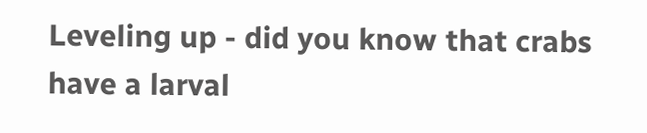Leveling up - did you know that crabs have a larval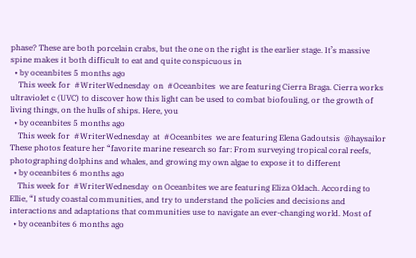phase? These are both porcelain crabs, but the one on the right is the earlier stage. It’s massive spine makes it both difficult to eat and quite conspicuous in
  • by oceanbites 5 months ago
    This week for  #WriterWednesday  on  #Oceanbites  we are featuring Cierra Braga. Cierra works ultraviolet c (UVC) to discover how this light can be used to combat biofouling, or the growth of living things, on the hulls of ships. Here, you
  • by oceanbites 5 months ago
    This week for  #WriterWednesday  at  #Oceanbites  we are featuring Elena Gadoutsis  @haysailor  These photos feature her “favorite marine research so far: From surveying tropical coral reefs, photographing dolphins and whales, and growing my own algae to expose it to different
  • by oceanbites 6 months ago
    This week for  #WriterWednesday  on Oceanbites we are featuring Eliza Oldach. According to Ellie, “I study coastal communities, and try to understand the policies and decisions and interactions and adaptations that communities use to navigate an ever-changing world. Most of
  • by oceanbites 6 months ago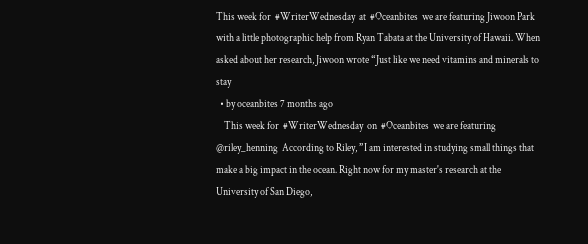This week for  #WriterWednesday  at  #Oceanbites  we are featuring Jiwoon Park with a little photographic help from Ryan Tabata at the University of Hawaii. When asked about her research, Jiwoon wrote “Just like we need vitamins and minerals to stay
  • by oceanbites 7 months ago
    This week for  #WriterWednesday  on  #Oceanbites  we are featuring  @riley_henning  According to Riley, ”I am interested in studying small things that make a big impact in the ocean. Right now for my master's research at the University of San Diego,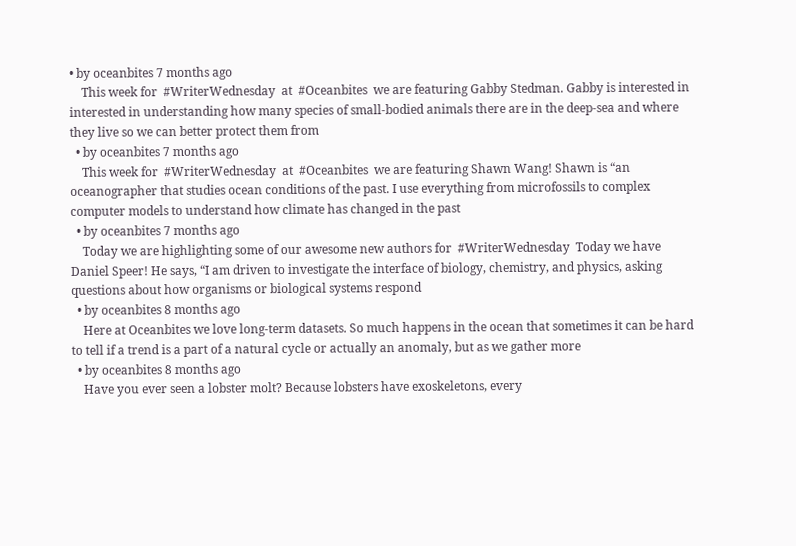• by oceanbites 7 months ago
    This week for  #WriterWednesday  at  #Oceanbites  we are featuring Gabby Stedman. Gabby is interested in interested in understanding how many species of small-bodied animals there are in the deep-sea and where they live so we can better protect them from
  • by oceanbites 7 months ago
    This week for  #WriterWednesday  at  #Oceanbites  we are featuring Shawn Wang! Shawn is “an oceanographer that studies ocean conditions of the past. I use everything from microfossils to complex computer models to understand how climate has changed in the past
  • by oceanbites 7 months ago
    Today we are highlighting some of our awesome new authors for  #WriterWednesday  Today we have Daniel Speer! He says, “I am driven to investigate the interface of biology, chemistry, and physics, asking questions about how organisms or biological systems respond
  • by oceanbites 8 months ago
    Here at Oceanbites we love long-term datasets. So much happens in the ocean that sometimes it can be hard to tell if a trend is a part of a natural cycle or actually an anomaly, but as we gather more
  • by oceanbites 8 months ago
    Have you ever seen a lobster molt? Because lobsters have exoskeletons, every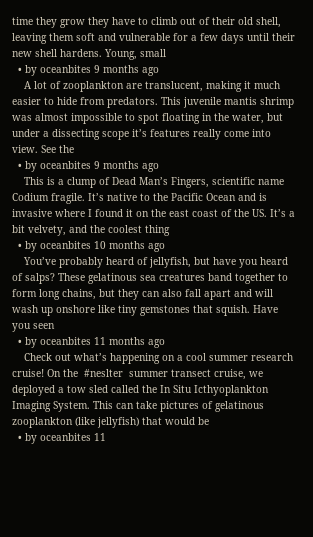time they grow they have to climb out of their old shell, leaving them soft and vulnerable for a few days until their new shell hardens. Young, small
  • by oceanbites 9 months ago
    A lot of zooplankton are translucent, making it much easier to hide from predators. This juvenile mantis shrimp was almost impossible to spot floating in the water, but under a dissecting scope it’s features really come into view. See the
  • by oceanbites 9 months ago
    This is a clump of Dead Man’s Fingers, scientific name Codium fragile. It’s native to the Pacific Ocean and is invasive where I found it on the east coast of the US. It’s a bit velvety, and the coolest thing
  • by oceanbites 10 months ago
    You’ve probably heard of jellyfish, but have you heard of salps? These gelatinous sea creatures band together to form long chains, but they can also fall apart and will wash up onshore like tiny gemstones that squish. Have you seen
  • by oceanbites 11 months ago
    Check out what’s happening on a cool summer research cruise! On the  #neslter  summer transect cruise, we deployed a tow sled called the In Situ Icthyoplankton Imaging System. This can take pictures of gelatinous zooplankton (like jellyfish) that would be
  • by oceanbites 11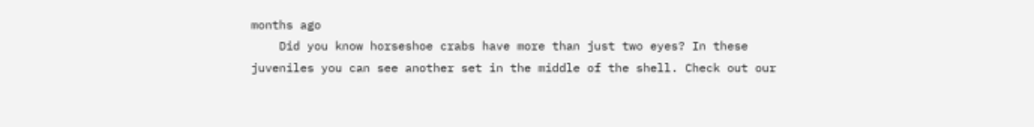months ago
    Did you know horseshoe crabs have more than just two eyes? In these juveniles you can see another set in the middle of the shell. Check out our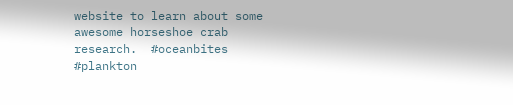website to learn about some awesome horseshoe crab research.  #oceanbites   #plankton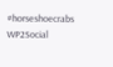#horseshoecrabs
WP2Social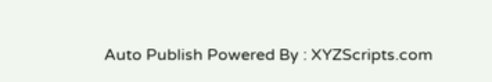Auto Publish Powered By : XYZScripts.com